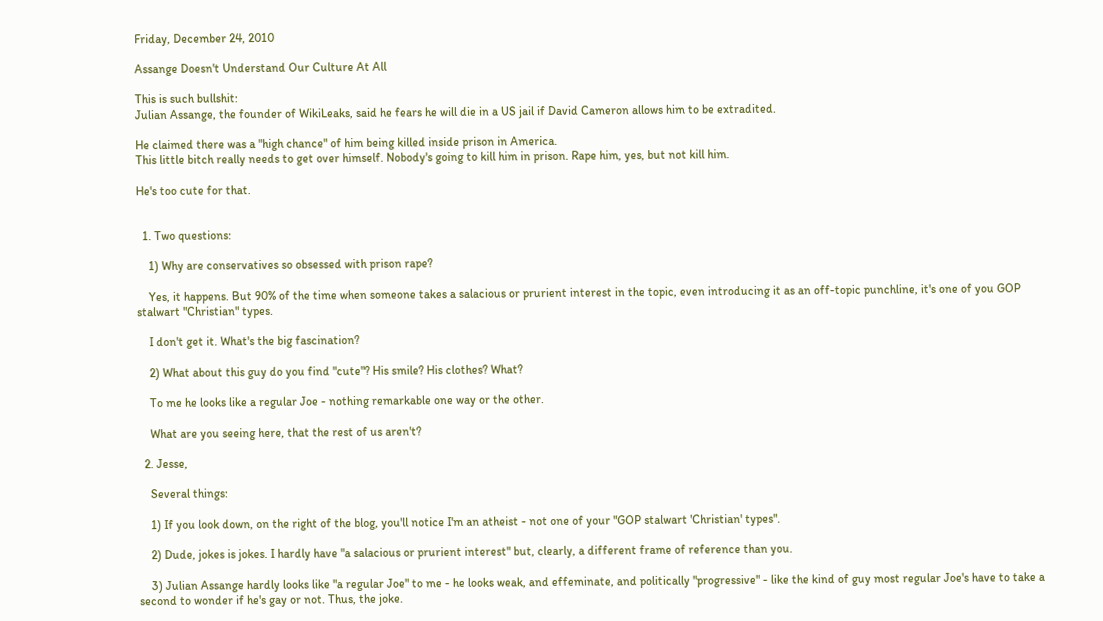Friday, December 24, 2010

Assange Doesn't Understand Our Culture At All

This is such bullshit:
Julian Assange, the founder of WikiLeaks, said he fears he will die in a US jail if David Cameron allows him to be extradited.

He claimed there was a "high chance" of him being killed inside prison in America.
This little bitch really needs to get over himself. Nobody's going to kill him in prison. Rape him, yes, but not kill him.

He's too cute for that.


  1. Two questions:

    1) Why are conservatives so obsessed with prison rape?

    Yes, it happens. But 90% of the time when someone takes a salacious or prurient interest in the topic, even introducing it as an off-topic punchline, it's one of you GOP stalwart "Christian" types.

    I don't get it. What's the big fascination?

    2) What about this guy do you find "cute"? His smile? His clothes? What?

    To me he looks like a regular Joe - nothing remarkable one way or the other.

    What are you seeing here, that the rest of us aren't?

  2. Jesse,

    Several things:

    1) If you look down, on the right of the blog, you'll notice I'm an atheist - not one of your "GOP stalwart 'Christian' types".

    2) Dude, jokes is jokes. I hardly have "a salacious or prurient interest" but, clearly, a different frame of reference than you.

    3) Julian Assange hardly looks like "a regular Joe" to me - he looks weak, and effeminate, and politically "progressive" - like the kind of guy most regular Joe's have to take a second to wonder if he's gay or not. Thus, the joke.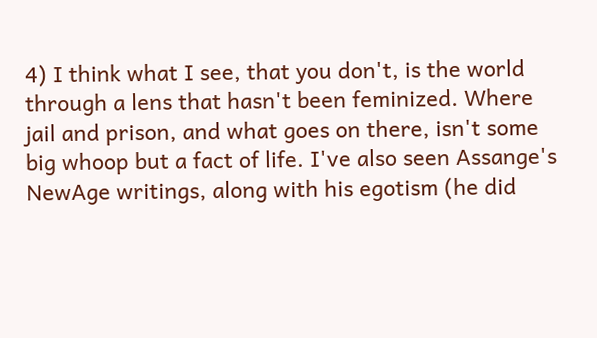4) I think what I see, that you don't, is the world through a lens that hasn't been feminized. Where jail and prison, and what goes on there, isn't some big whoop but a fact of life. I've also seen Assange's NewAge writings, along with his egotism (he did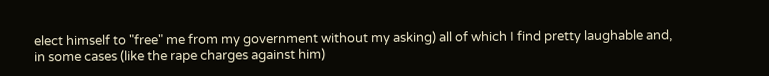elect himself to "free" me from my government without my asking) all of which I find pretty laughable and, in some cases (like the rape charges against him)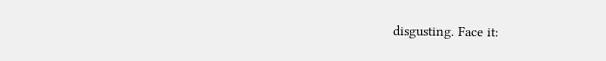disgusting. Face it: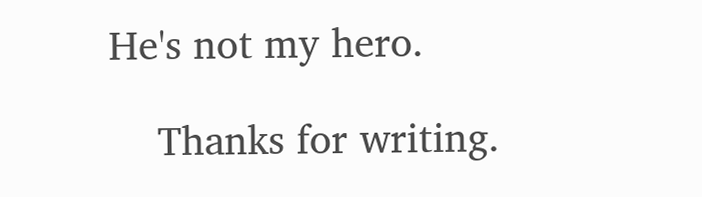He's not my hero.

    Thanks for writing.